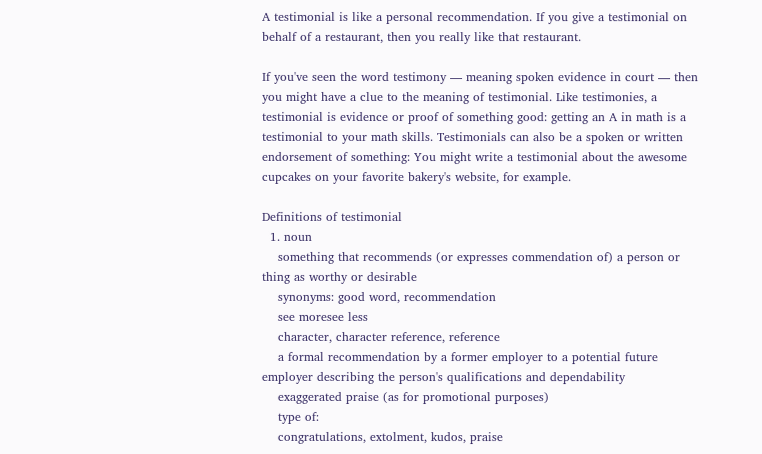A testimonial is like a personal recommendation. If you give a testimonial on behalf of a restaurant, then you really like that restaurant.

If you've seen the word testimony — meaning spoken evidence in court — then you might have a clue to the meaning of testimonial. Like testimonies, a testimonial is evidence or proof of something good: getting an A in math is a testimonial to your math skills. Testimonials can also be a spoken or written endorsement of something: You might write a testimonial about the awesome cupcakes on your favorite bakery's website, for example.

Definitions of testimonial
  1. noun
    something that recommends (or expresses commendation of) a person or thing as worthy or desirable
    synonyms: good word, recommendation
    see moresee less
    character, character reference, reference
    a formal recommendation by a former employer to a potential future employer describing the person's qualifications and dependability
    exaggerated praise (as for promotional purposes)
    type of:
    congratulations, extolment, kudos, praise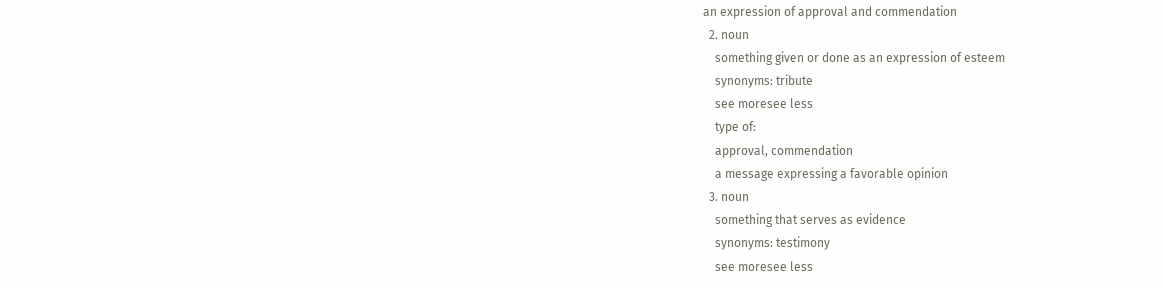an expression of approval and commendation
  2. noun
    something given or done as an expression of esteem
    synonyms: tribute
    see moresee less
    type of:
    approval, commendation
    a message expressing a favorable opinion
  3. noun
    something that serves as evidence
    synonyms: testimony
    see moresee less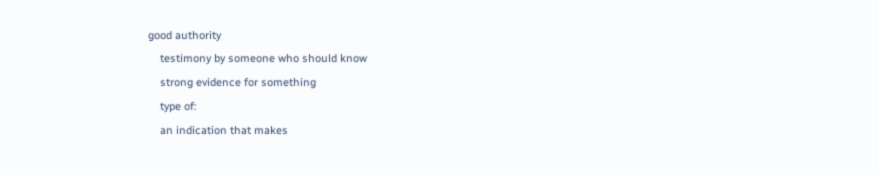good authority
    testimony by someone who should know
    strong evidence for something
    type of:
    an indication that makes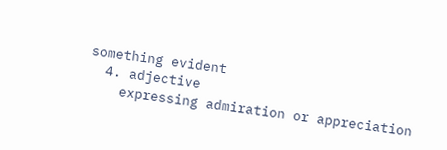something evident
  4. adjective
    expressing admiration or appreciation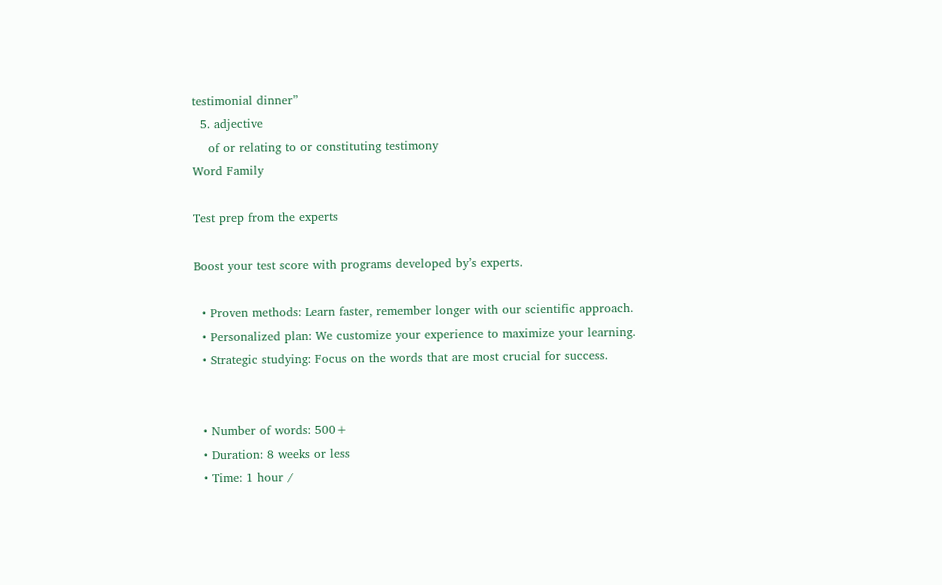testimonial dinner”
  5. adjective
    of or relating to or constituting testimony
Word Family

Test prep from the experts

Boost your test score with programs developed by’s experts.

  • Proven methods: Learn faster, remember longer with our scientific approach.
  • Personalized plan: We customize your experience to maximize your learning.
  • Strategic studying: Focus on the words that are most crucial for success.


  • Number of words: 500+
  • Duration: 8 weeks or less
  • Time: 1 hour /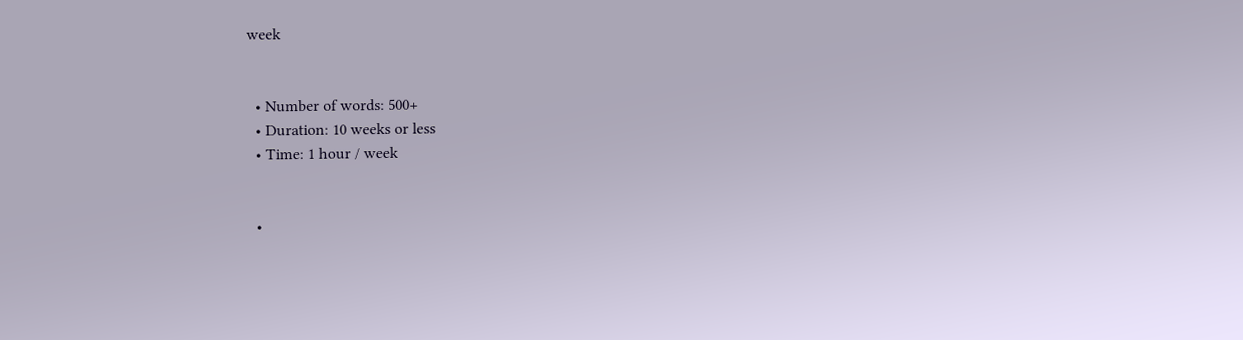week


  • Number of words: 500+
  • Duration: 10 weeks or less
  • Time: 1 hour / week


  •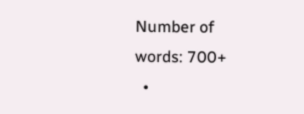Number of words: 700+
  •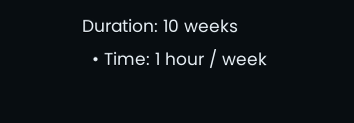Duration: 10 weeks
  • Time: 1 hour / week